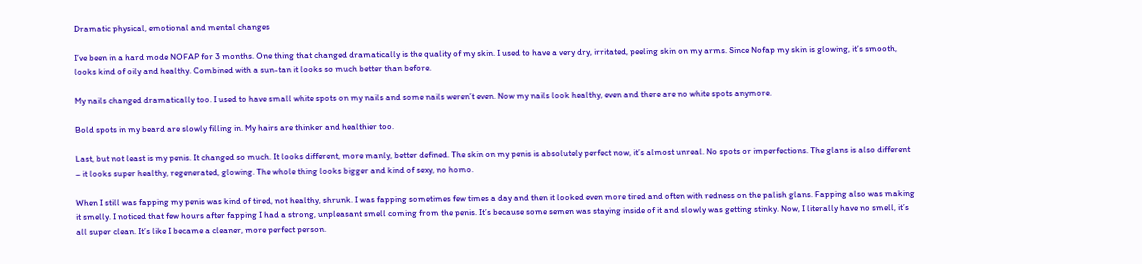Dramatic physical, emotional and mental changes

I’ve been in a hard mode NOFAP for 3 months. One thing that changed dramatically is the quality of my skin. I used to have a very dry, irritated, peeling skin on my arms. Since Nofap my skin is glowing, it’s smooth, looks kind of oily and healthy. Combined with a sun-tan it looks so much better than before.

My nails changed dramatically too. I used to have small white spots on my nails and some nails weren’t even. Now my nails look healthy, even and there are no white spots anymore.

Bold spots in my beard are slowly filling in. My hairs are thinker and healthier too.

Last, but not least is my penis. It changed so much. It looks different, more manly, better defined. The skin on my penis is absolutely perfect now, it’s almost unreal. No spots or imperfections. The glans is also different – it looks super healthy, regenerated, glowing. The whole thing looks bigger and kind of sexy, no homo.

When I still was fapping my penis was kind of tired, not healthy, shrunk. I was fapping sometimes few times a day and then it looked even more tired and often with redness on the palish glans. Fapping also was making it smelly. I noticed that few hours after fapping I had a strong, unpleasant smell coming from the penis. It’s because some semen was staying inside of it and slowly was getting stinky. Now, I literally have no smell, it’s all super clean. It’s like I became a cleaner, more perfect person.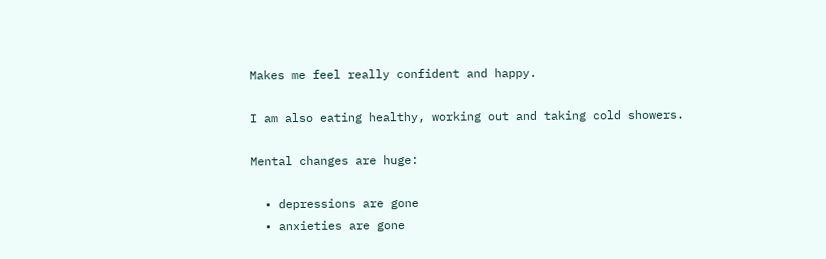Makes me feel really confident and happy.

I am also eating healthy, working out and taking cold showers.

Mental changes are huge:

  • depressions are gone
  • anxieties are gone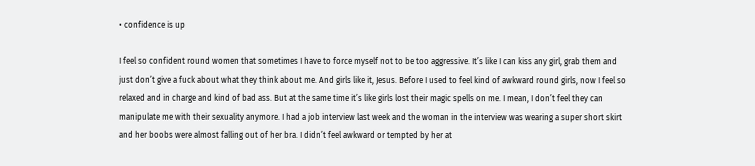• confidence is up

I feel so confident round women that sometimes I have to force myself not to be too aggressive. It’s like I can kiss any girl, grab them and just don’t give a fuck about what they think about me. And girls like it, Jesus. Before I used to feel kind of awkward round girls, now I feel so relaxed and in charge and kind of bad ass. But at the same time it’s like girls lost their magic spells on me. I mean, I don’t feel they can manipulate me with their sexuality anymore. I had a job interview last week and the woman in the interview was wearing a super short skirt and her boobs were almost falling out of her bra. I didn’t feel awkward or tempted by her at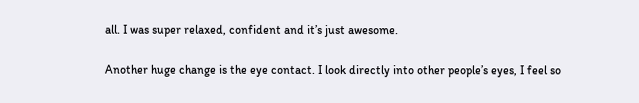all. I was super relaxed, confident and it’s just awesome.

Another huge change is the eye contact. I look directly into other people’s eyes, I feel so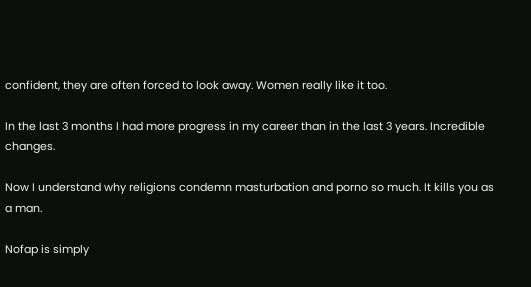confident, they are often forced to look away. Women really like it too.

In the last 3 months I had more progress in my career than in the last 3 years. Incredible changes.

Now I understand why religions condemn masturbation and porno so much. It kills you as a man.

Nofap is simply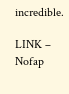incredible.

LINK – Nofap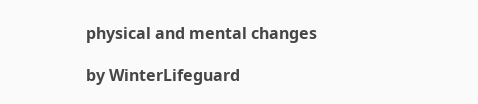physical and mental changes

by WinterLifeguard